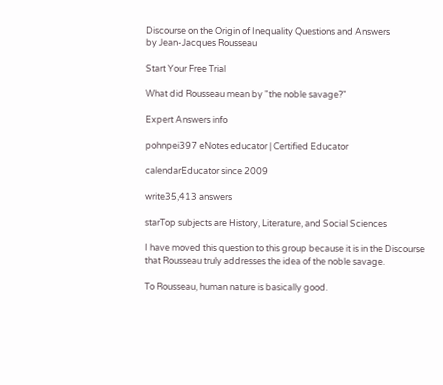Discourse on the Origin of Inequality Questions and Answers
by Jean-Jacques Rousseau

Start Your Free Trial

What did Rousseau mean by "the noble savage?"

Expert Answers info

pohnpei397 eNotes educator | Certified Educator

calendarEducator since 2009

write35,413 answers

starTop subjects are History, Literature, and Social Sciences

I have moved this question to this group because it is in the Discourse that Rousseau truly addresses the idea of the noble savage.

To Rousseau, human nature is basically good.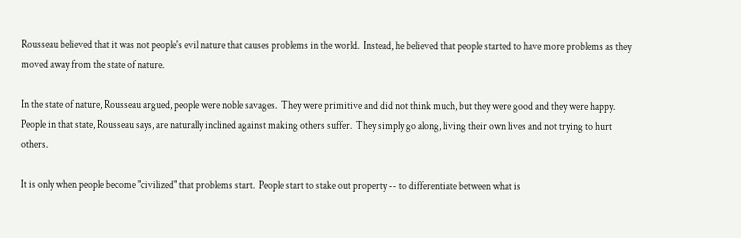Rousseau believed that it was not people's evil nature that causes problems in the world.  Instead, he believed that people started to have more problems as they moved away from the state of nature.

In the state of nature, Rousseau argued, people were noble savages.  They were primitive and did not think much, but they were good and they were happy.  People in that state, Rousseau says, are naturally inclined against making others suffer.  They simply go along, living their own lives and not trying to hurt others.

It is only when people become "civilized" that problems start.  People start to stake out property -- to differentiate between what is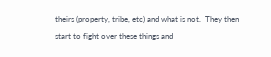theirs (property, tribe, etc) and what is not.  They then start to fight over these things and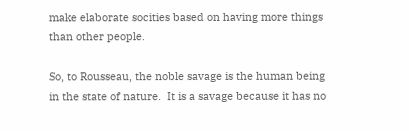make elaborate socities based on having more things than other people.

So, to Rousseau, the noble savage is the human being in the state of nature.  It is a savage because it has no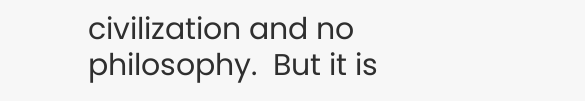civilization and no philosophy.  But it is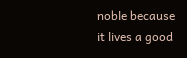noble because it lives a good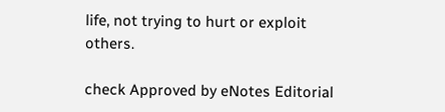life, not trying to hurt or exploit others.

check Approved by eNotes Editorial